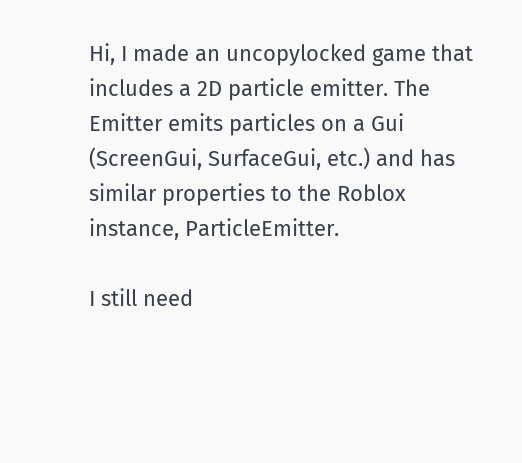Hi, I made an uncopylocked game that includes a 2D particle emitter. The Emitter emits particles on a Gui (ScreenGui, SurfaceGui, etc.) and has similar properties to the Roblox instance, ParticleEmitter.

I still need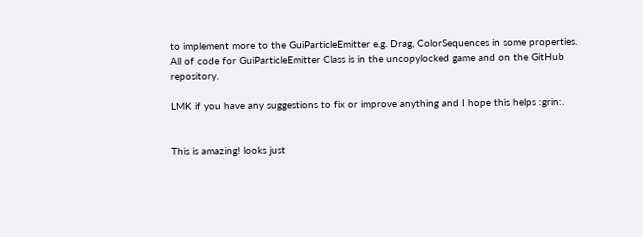to implement more to the GuiParticleEmitter e.g. Drag, ColorSequences in some properties.
All of code for GuiParticleEmitter Class is in the uncopylocked game and on the GitHub repository.

LMK if you have any suggestions to fix or improve anything and I hope this helps :grin:.


This is amazing! looks just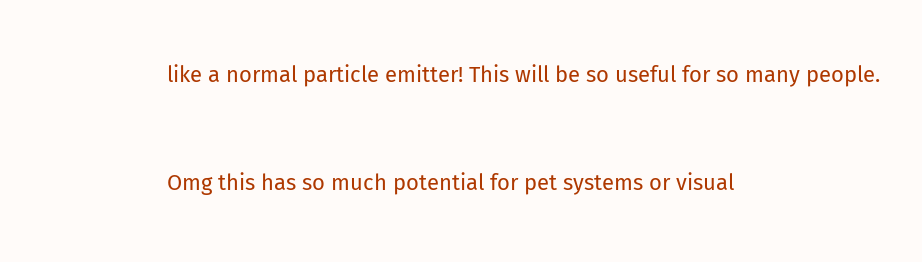like a normal particle emitter! This will be so useful for so many people.


Omg this has so much potential for pet systems or visual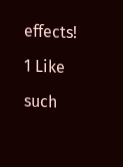effects!

1 Like

such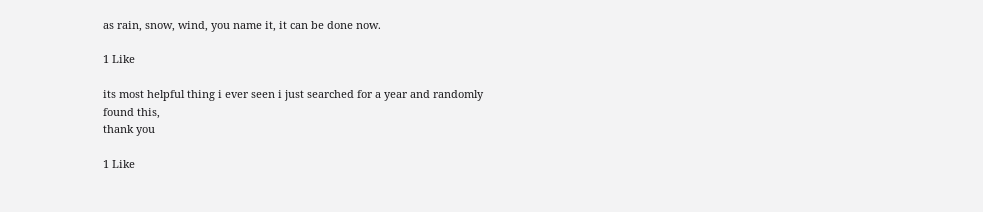as rain, snow, wind, you name it, it can be done now.

1 Like

its most helpful thing i ever seen i just searched for a year and randomly found this,
thank you

1 Like